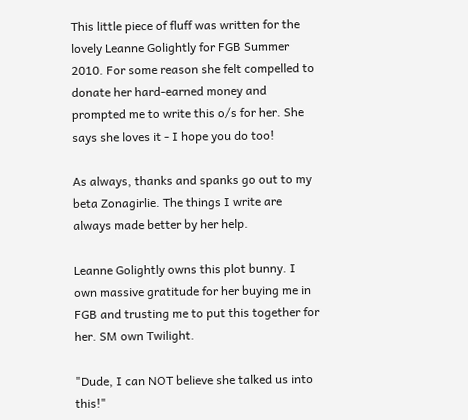This little piece of fluff was written for the lovely Leanne Golightly for FGB Summer 2010. For some reason she felt compelled to donate her hard-earned money and prompted me to write this o/s for her. She says she loves it - I hope you do too!

As always, thanks and spanks go out to my beta Zonagirlie. The things I write are always made better by her help.

Leanne Golightly owns this plot bunny. I own massive gratitude for her buying me in FGB and trusting me to put this together for her. SM own Twilight.

"Dude, I can NOT believe she talked us into this!"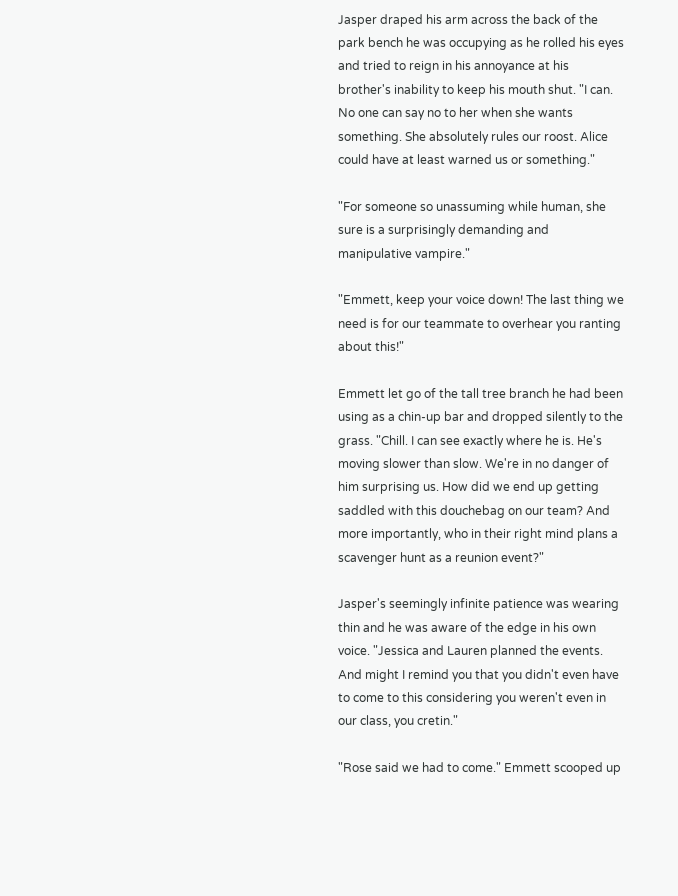Jasper draped his arm across the back of the park bench he was occupying as he rolled his eyes and tried to reign in his annoyance at his brother's inability to keep his mouth shut. "I can. No one can say no to her when she wants something. She absolutely rules our roost. Alice could have at least warned us or something."

"For someone so unassuming while human, she sure is a surprisingly demanding and manipulative vampire."

"Emmett, keep your voice down! The last thing we need is for our teammate to overhear you ranting about this!"

Emmett let go of the tall tree branch he had been using as a chin-up bar and dropped silently to the grass. "Chill. I can see exactly where he is. He's moving slower than slow. We're in no danger of him surprising us. How did we end up getting saddled with this douchebag on our team? And more importantly, who in their right mind plans a scavenger hunt as a reunion event?"

Jasper's seemingly infinite patience was wearing thin and he was aware of the edge in his own voice. "Jessica and Lauren planned the events. And might I remind you that you didn't even have to come to this considering you weren't even in our class, you cretin."

"Rose said we had to come." Emmett scooped up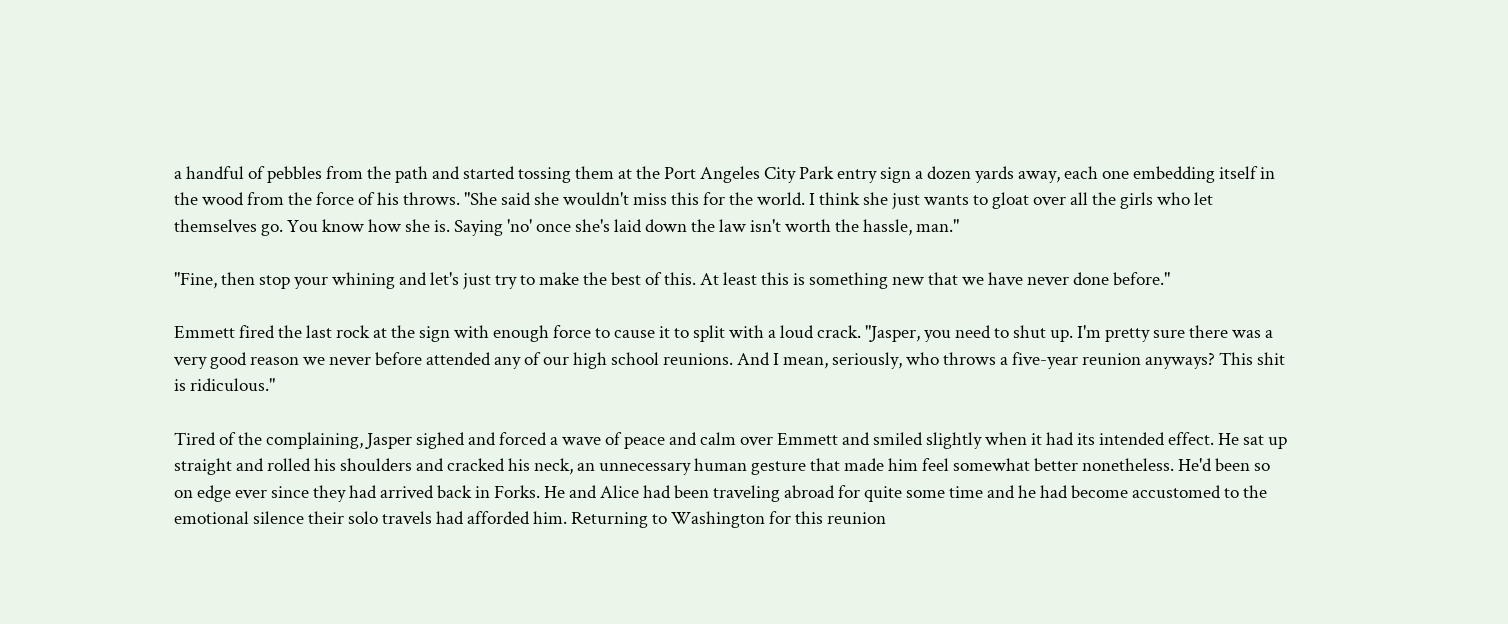a handful of pebbles from the path and started tossing them at the Port Angeles City Park entry sign a dozen yards away, each one embedding itself in the wood from the force of his throws. "She said she wouldn't miss this for the world. I think she just wants to gloat over all the girls who let themselves go. You know how she is. Saying 'no' once she's laid down the law isn't worth the hassle, man."

"Fine, then stop your whining and let's just try to make the best of this. At least this is something new that we have never done before."

Emmett fired the last rock at the sign with enough force to cause it to split with a loud crack. "Jasper, you need to shut up. I'm pretty sure there was a very good reason we never before attended any of our high school reunions. And I mean, seriously, who throws a five-year reunion anyways? This shit is ridiculous."

Tired of the complaining, Jasper sighed and forced a wave of peace and calm over Emmett and smiled slightly when it had its intended effect. He sat up straight and rolled his shoulders and cracked his neck, an unnecessary human gesture that made him feel somewhat better nonetheless. He'd been so on edge ever since they had arrived back in Forks. He and Alice had been traveling abroad for quite some time and he had become accustomed to the emotional silence their solo travels had afforded him. Returning to Washington for this reunion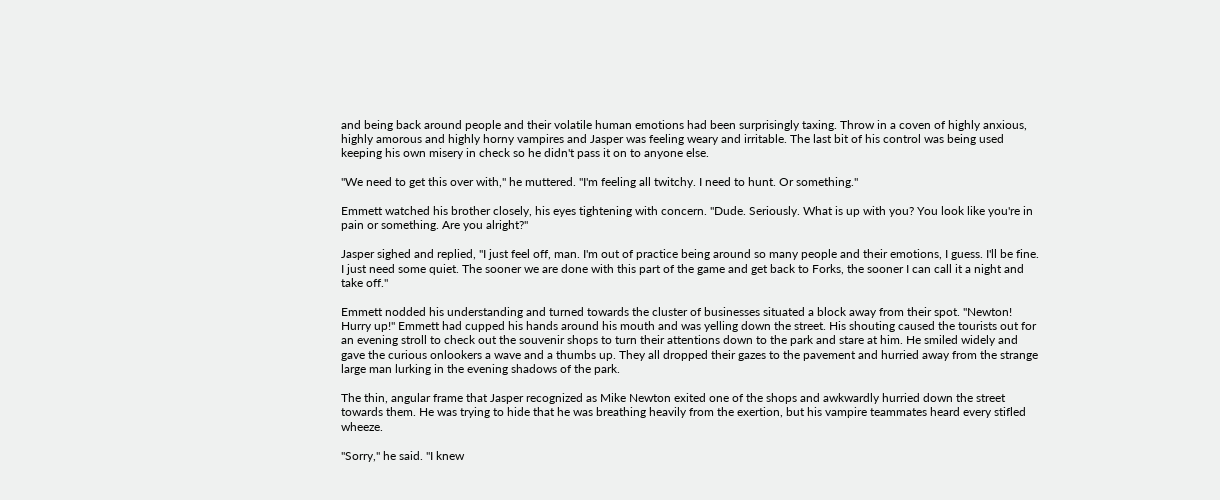and being back around people and their volatile human emotions had been surprisingly taxing. Throw in a coven of highly anxious, highly amorous and highly horny vampires and Jasper was feeling weary and irritable. The last bit of his control was being used keeping his own misery in check so he didn't pass it on to anyone else.

"We need to get this over with," he muttered. "I'm feeling all twitchy. I need to hunt. Or something."

Emmett watched his brother closely, his eyes tightening with concern. "Dude. Seriously. What is up with you? You look like you're in pain or something. Are you alright?"

Jasper sighed and replied, "I just feel off, man. I'm out of practice being around so many people and their emotions, I guess. I'll be fine. I just need some quiet. The sooner we are done with this part of the game and get back to Forks, the sooner I can call it a night and take off."

Emmett nodded his understanding and turned towards the cluster of businesses situated a block away from their spot. "Newton! Hurry up!" Emmett had cupped his hands around his mouth and was yelling down the street. His shouting caused the tourists out for an evening stroll to check out the souvenir shops to turn their attentions down to the park and stare at him. He smiled widely and gave the curious onlookers a wave and a thumbs up. They all dropped their gazes to the pavement and hurried away from the strange large man lurking in the evening shadows of the park.

The thin, angular frame that Jasper recognized as Mike Newton exited one of the shops and awkwardly hurried down the street towards them. He was trying to hide that he was breathing heavily from the exertion, but his vampire teammates heard every stifled wheeze.

"Sorry," he said. "I knew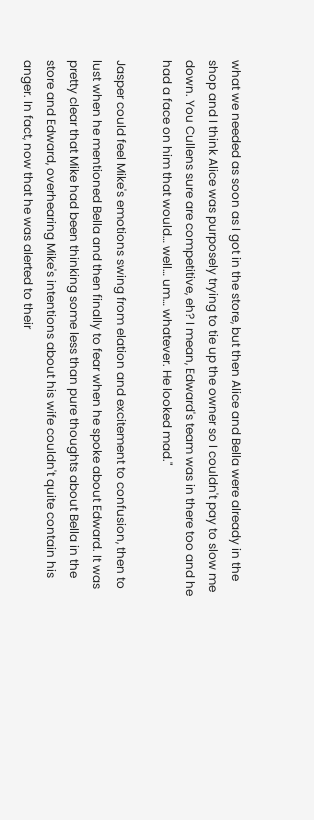what we needed as soon as I got in the store, but then Alice and Bella were already in the shop and I think Alice was purposely trying to tie up the owner so I couldn't pay to slow me down. You Cullens sure are competitive, eh? I mean, Edward's team was in there too and he had a face on him that would… well… um… whatever. He looked mad."

Jasper could feel Mike's emotions swing from elation and excitement to confusion, then to lust when he mentioned Bella and then finally to fear when he spoke about Edward. It was pretty clear that Mike had been thinking some less than pure thoughts about Bella in the store and Edward, overhearing Mike's intentions about his wife couldn't quite contain his anger. In fact, now that he was alerted to their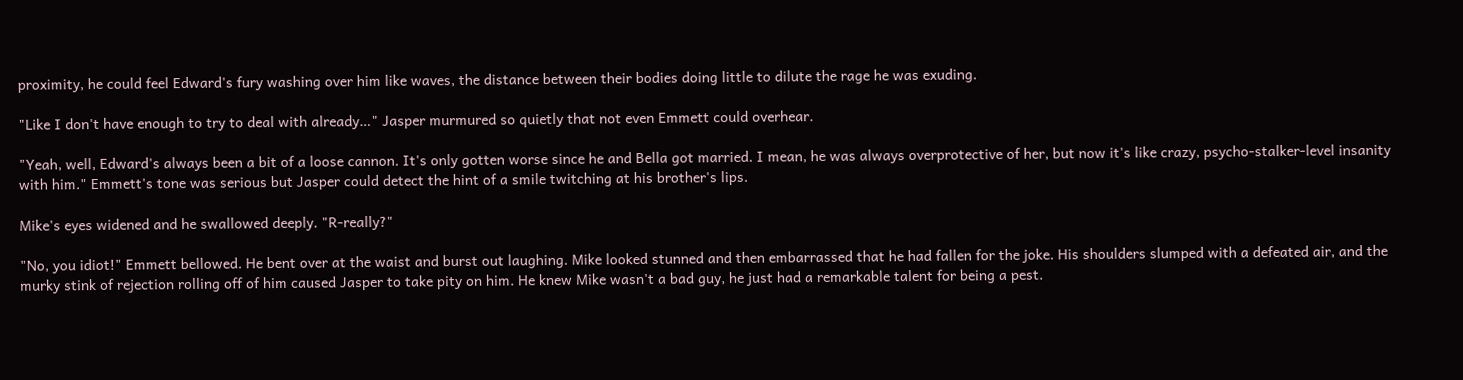proximity, he could feel Edward's fury washing over him like waves, the distance between their bodies doing little to dilute the rage he was exuding.

"Like I don't have enough to try to deal with already…" Jasper murmured so quietly that not even Emmett could overhear.

"Yeah, well, Edward's always been a bit of a loose cannon. It's only gotten worse since he and Bella got married. I mean, he was always overprotective of her, but now it's like crazy, psycho-stalker-level insanity with him." Emmett's tone was serious but Jasper could detect the hint of a smile twitching at his brother's lips.

Mike's eyes widened and he swallowed deeply. "R-really?"

"No, you idiot!" Emmett bellowed. He bent over at the waist and burst out laughing. Mike looked stunned and then embarrassed that he had fallen for the joke. His shoulders slumped with a defeated air, and the murky stink of rejection rolling off of him caused Jasper to take pity on him. He knew Mike wasn't a bad guy, he just had a remarkable talent for being a pest.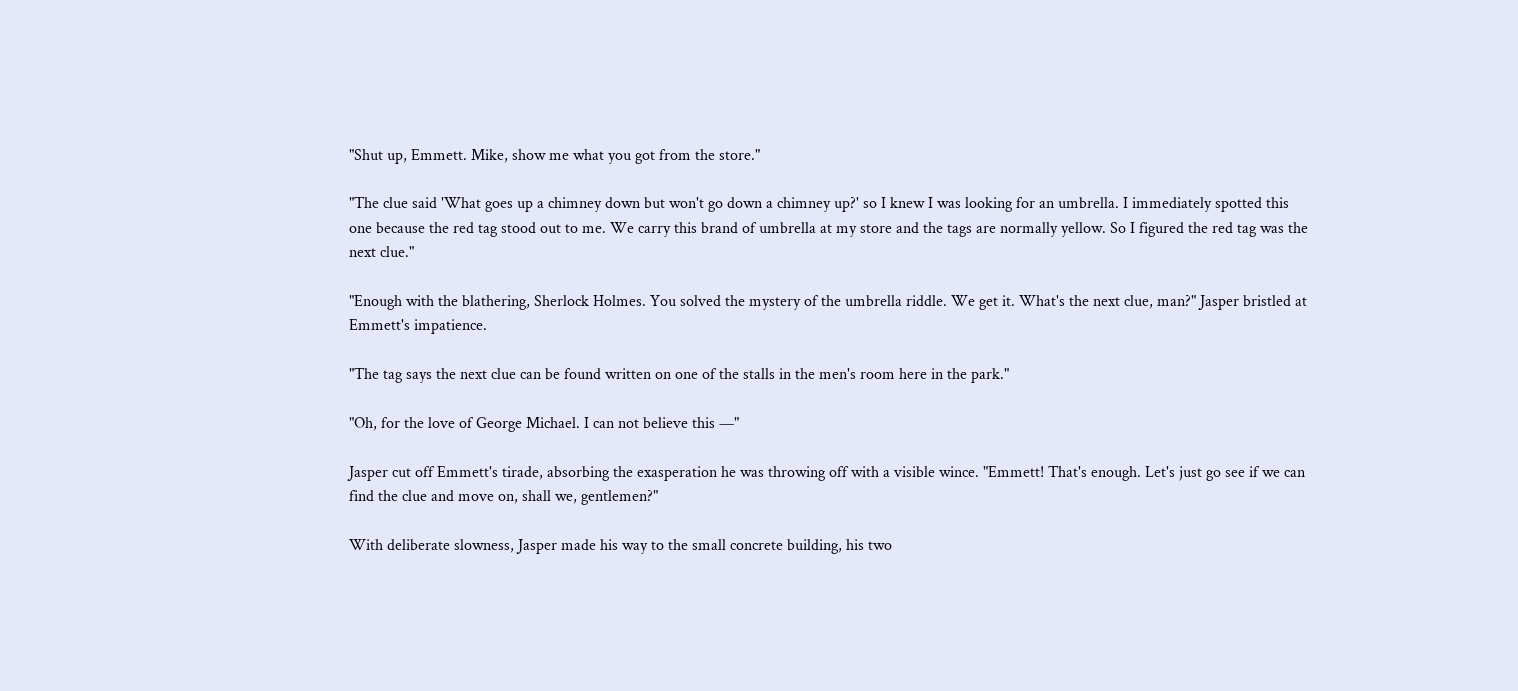"Shut up, Emmett. Mike, show me what you got from the store."

"The clue said 'What goes up a chimney down but won't go down a chimney up?' so I knew I was looking for an umbrella. I immediately spotted this one because the red tag stood out to me. We carry this brand of umbrella at my store and the tags are normally yellow. So I figured the red tag was the next clue."

"Enough with the blathering, Sherlock Holmes. You solved the mystery of the umbrella riddle. We get it. What's the next clue, man?" Jasper bristled at Emmett's impatience.

"The tag says the next clue can be found written on one of the stalls in the men's room here in the park."

"Oh, for the love of George Michael. I can not believe this —"

Jasper cut off Emmett's tirade, absorbing the exasperation he was throwing off with a visible wince. "Emmett! That's enough. Let's just go see if we can find the clue and move on, shall we, gentlemen?"

With deliberate slowness, Jasper made his way to the small concrete building, his two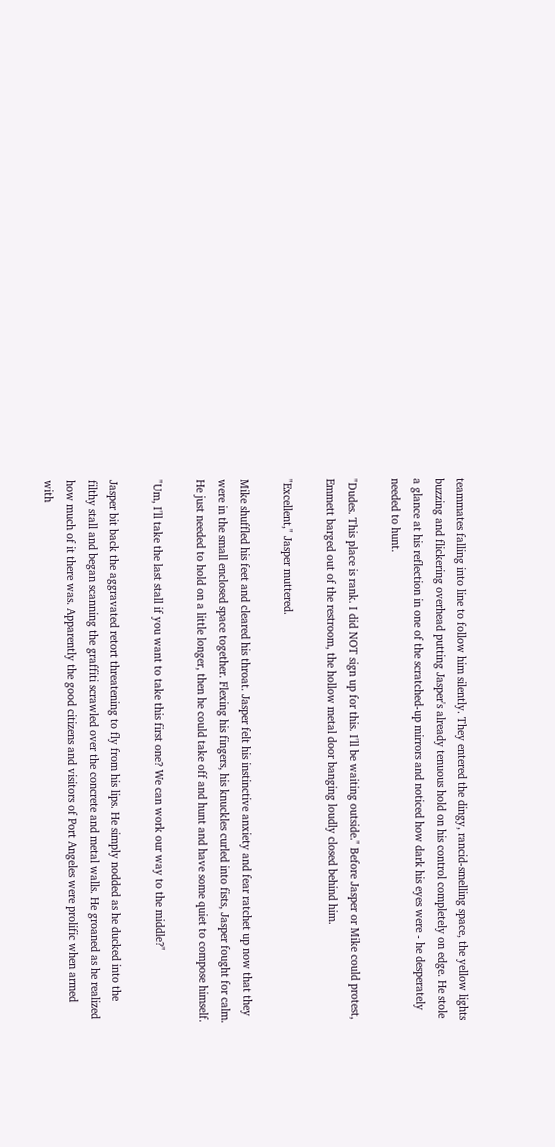teammates falling into line to follow him silently. They entered the dingy, rancid-smelling space, the yellow lights buzzing and flickering overhead putting Jasper's already tenuous hold on his control completely on edge. He stole a glance at his reflection in one of the scratched-up mirrors and noticed how dark his eyes were - he desperately needed to hunt.

"Dudes. This place is rank. I did NOT sign up for this. I'll be waiting outside." Before Jasper or Mike could protest, Emmett barged out of the restroom, the hollow metal door banging loudly closed behind him.

"Excellent," Jasper muttered.

Mike shuffled his feet and cleared his throat. Jasper felt his instinctive anxiety and fear ratchet up now that they were in the small enclosed space together. Flexing his fingers, his knuckles curled into fists, Jasper fought for calm. He just needed to hold on a little longer, then he could take off and hunt and have some quiet to compose himself.

"Um, I'll take the last stall if you want to take this first one? We can work our way to the middle?"

Jasper bit back the aggravated retort threatening to fly from his lips. He simply nodded as he ducked into the filthy stall and began scanning the graffiti scrawled over the concrete and metal walls. He groaned as he realized how much of it there was. Apparently the good citizens and visitors of Port Angeles were prolific when armed with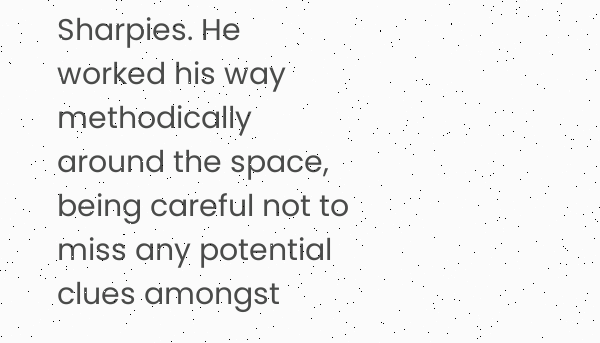Sharpies. He worked his way methodically around the space, being careful not to miss any potential clues amongst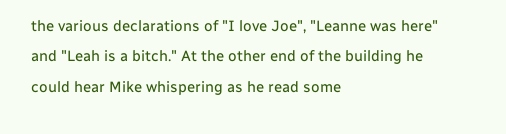the various declarations of "I love Joe", "Leanne was here" and "Leah is a bitch." At the other end of the building he could hear Mike whispering as he read some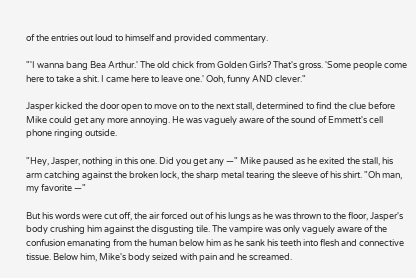of the entries out loud to himself and provided commentary.

"'I wanna bang Bea Arthur.' The old chick from Golden Girls? That's gross. 'Some people come here to take a shit. I came here to leave one.' Ooh, funny AND clever."

Jasper kicked the door open to move on to the next stall, determined to find the clue before Mike could get any more annoying. He was vaguely aware of the sound of Emmett's cell phone ringing outside.

"Hey, Jasper, nothing in this one. Did you get any —" Mike paused as he exited the stall, his arm catching against the broken lock, the sharp metal tearing the sleeve of his shirt. "Oh man, my favorite —"

But his words were cut off, the air forced out of his lungs as he was thrown to the floor, Jasper's body crushing him against the disgusting tile. The vampire was only vaguely aware of the confusion emanating from the human below him as he sank his teeth into flesh and connective tissue. Below him, Mike's body seized with pain and he screamed.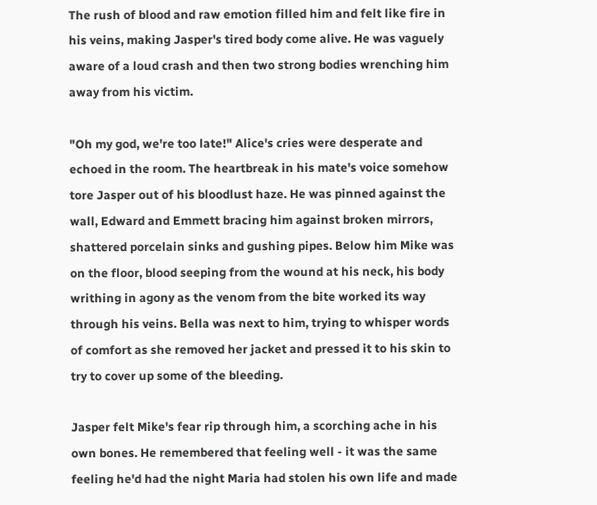The rush of blood and raw emotion filled him and felt like fire in his veins, making Jasper's tired body come alive. He was vaguely aware of a loud crash and then two strong bodies wrenching him away from his victim.

"Oh my god, we're too late!" Alice's cries were desperate and echoed in the room. The heartbreak in his mate's voice somehow tore Jasper out of his bloodlust haze. He was pinned against the wall, Edward and Emmett bracing him against broken mirrors, shattered porcelain sinks and gushing pipes. Below him Mike was on the floor, blood seeping from the wound at his neck, his body writhing in agony as the venom from the bite worked its way through his veins. Bella was next to him, trying to whisper words of comfort as she removed her jacket and pressed it to his skin to try to cover up some of the bleeding.

Jasper felt Mike's fear rip through him, a scorching ache in his own bones. He remembered that feeling well - it was the same feeling he'd had the night Maria had stolen his own life and made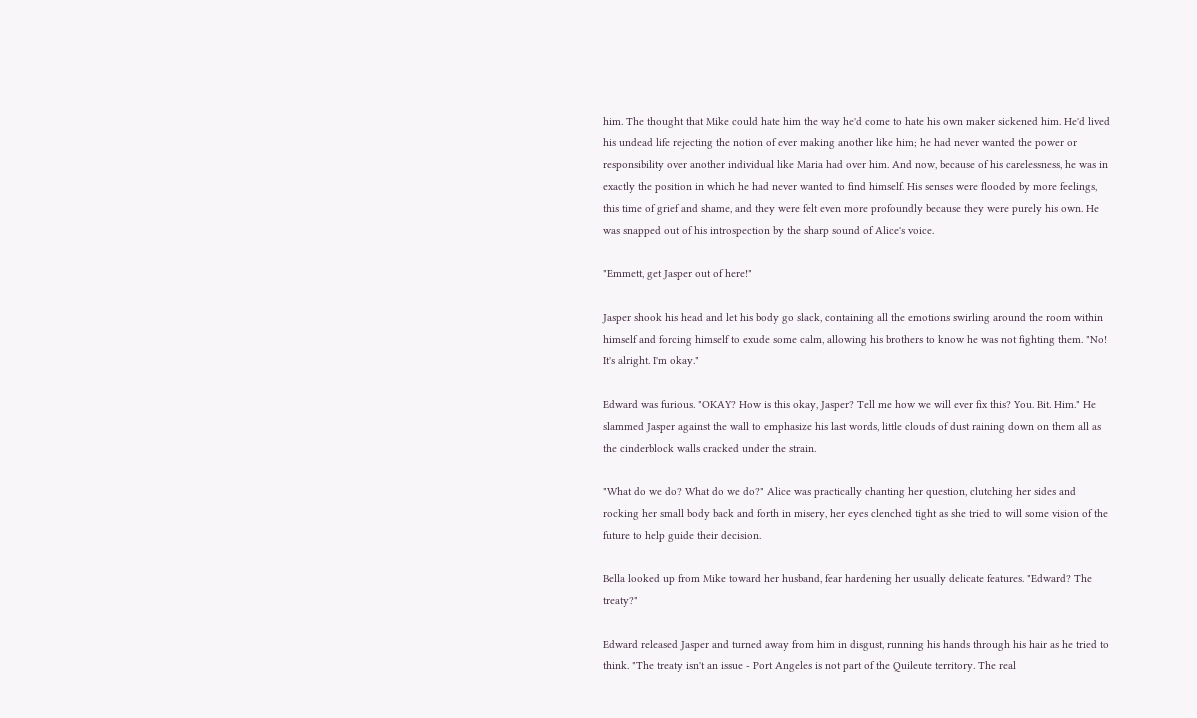him. The thought that Mike could hate him the way he'd come to hate his own maker sickened him. He'd lived his undead life rejecting the notion of ever making another like him; he had never wanted the power or responsibility over another individual like Maria had over him. And now, because of his carelessness, he was in exactly the position in which he had never wanted to find himself. His senses were flooded by more feelings, this time of grief and shame, and they were felt even more profoundly because they were purely his own. He was snapped out of his introspection by the sharp sound of Alice's voice.

"Emmett, get Jasper out of here!"

Jasper shook his head and let his body go slack, containing all the emotions swirling around the room within himself and forcing himself to exude some calm, allowing his brothers to know he was not fighting them. "No! It's alright. I'm okay."

Edward was furious. "OKAY? How is this okay, Jasper? Tell me how we will ever fix this? You. Bit. Him." He slammed Jasper against the wall to emphasize his last words, little clouds of dust raining down on them all as the cinderblock walls cracked under the strain.

"What do we do? What do we do?" Alice was practically chanting her question, clutching her sides and rocking her small body back and forth in misery, her eyes clenched tight as she tried to will some vision of the future to help guide their decision.

Bella looked up from Mike toward her husband, fear hardening her usually delicate features. "Edward? The treaty?"

Edward released Jasper and turned away from him in disgust, running his hands through his hair as he tried to think. "The treaty isn't an issue - Port Angeles is not part of the Quileute territory. The real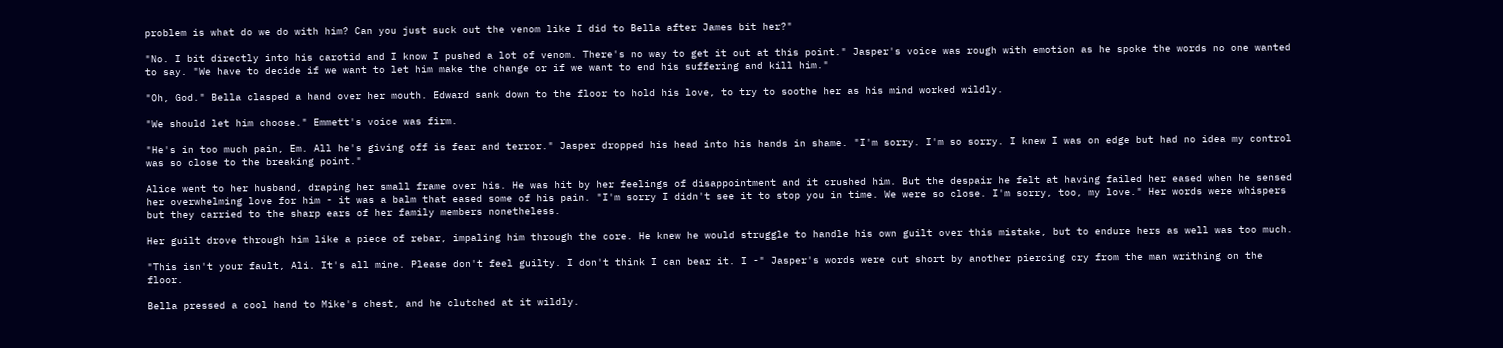problem is what do we do with him? Can you just suck out the venom like I did to Bella after James bit her?"

"No. I bit directly into his carotid and I know I pushed a lot of venom. There's no way to get it out at this point." Jasper's voice was rough with emotion as he spoke the words no one wanted to say. "We have to decide if we want to let him make the change or if we want to end his suffering and kill him."

"Oh, God." Bella clasped a hand over her mouth. Edward sank down to the floor to hold his love, to try to soothe her as his mind worked wildly.

"We should let him choose." Emmett's voice was firm.

"He's in too much pain, Em. All he's giving off is fear and terror." Jasper dropped his head into his hands in shame. "I'm sorry. I'm so sorry. I knew I was on edge but had no idea my control was so close to the breaking point."

Alice went to her husband, draping her small frame over his. He was hit by her feelings of disappointment and it crushed him. But the despair he felt at having failed her eased when he sensed her overwhelming love for him - it was a balm that eased some of his pain. "I'm sorry I didn't see it to stop you in time. We were so close. I'm sorry, too, my love." Her words were whispers but they carried to the sharp ears of her family members nonetheless.

Her guilt drove through him like a piece of rebar, impaling him through the core. He knew he would struggle to handle his own guilt over this mistake, but to endure hers as well was too much.

"This isn't your fault, Ali. It's all mine. Please don't feel guilty. I don't think I can bear it. I -" Jasper's words were cut short by another piercing cry from the man writhing on the floor.

Bella pressed a cool hand to Mike's chest, and he clutched at it wildly.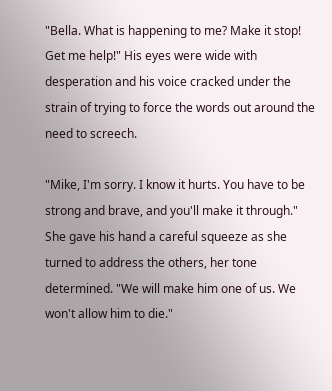"Bella. What is happening to me? Make it stop! Get me help!" His eyes were wide with desperation and his voice cracked under the strain of trying to force the words out around the need to screech.

"Mike, I'm sorry. I know it hurts. You have to be strong and brave, and you'll make it through." She gave his hand a careful squeeze as she turned to address the others, her tone determined. "We will make him one of us. We won't allow him to die."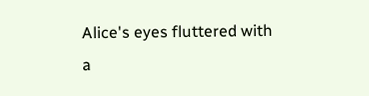Alice's eyes fluttered with a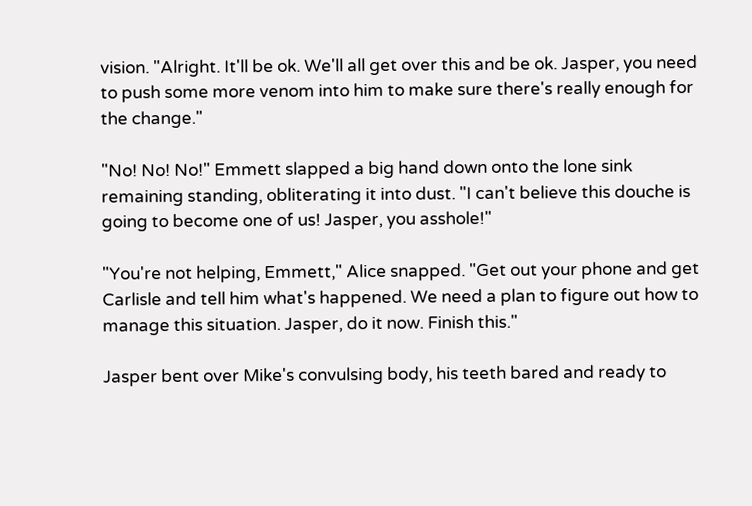vision. "Alright. It'll be ok. We'll all get over this and be ok. Jasper, you need to push some more venom into him to make sure there's really enough for the change."

"No! No! No!" Emmett slapped a big hand down onto the lone sink remaining standing, obliterating it into dust. "I can't believe this douche is going to become one of us! Jasper, you asshole!"

"You're not helping, Emmett," Alice snapped. "Get out your phone and get Carlisle and tell him what's happened. We need a plan to figure out how to manage this situation. Jasper, do it now. Finish this."

Jasper bent over Mike's convulsing body, his teeth bared and ready to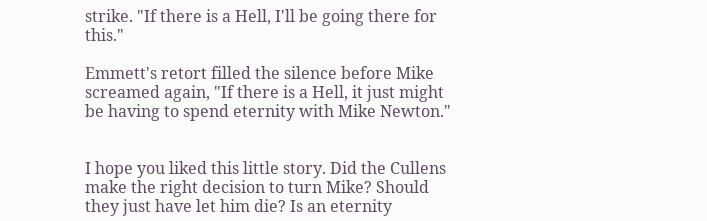strike. "If there is a Hell, I'll be going there for this."

Emmett's retort filled the silence before Mike screamed again, "If there is a Hell, it just might be having to spend eternity with Mike Newton."


I hope you liked this little story. Did the Cullens make the right decision to turn Mike? Should they just have let him die? Is an eternity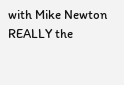with Mike Newton REALLY the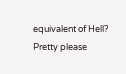equivalent of Hell? Pretty please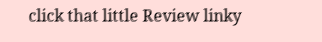click that little Review linky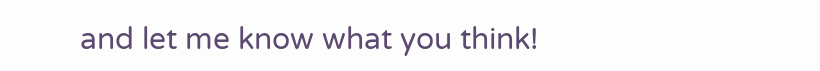and let me know what you think!